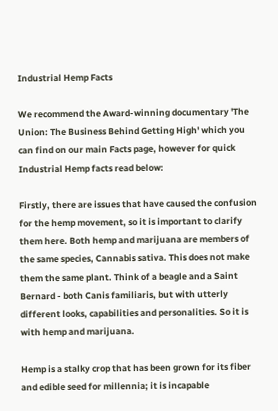Industrial Hemp Facts

We recommend the Award-winning documentary 'The Union: The Business Behind Getting High' which you can find on our main Facts page, however for quick Industrial Hemp facts read below:

Firstly, there are issues that have caused the confusion for the hemp movement, so it is important to clarify them here. Both hemp and marijuana are members of the same species, Cannabis sativa. This does not make them the same plant. Think of a beagle and a Saint Bernard - both Canis familiaris, but with utterly different looks, capabilities and personalities. So it is with hemp and marijuana.

Hemp is a stalky crop that has been grown for its fiber and edible seed for millennia; it is incapable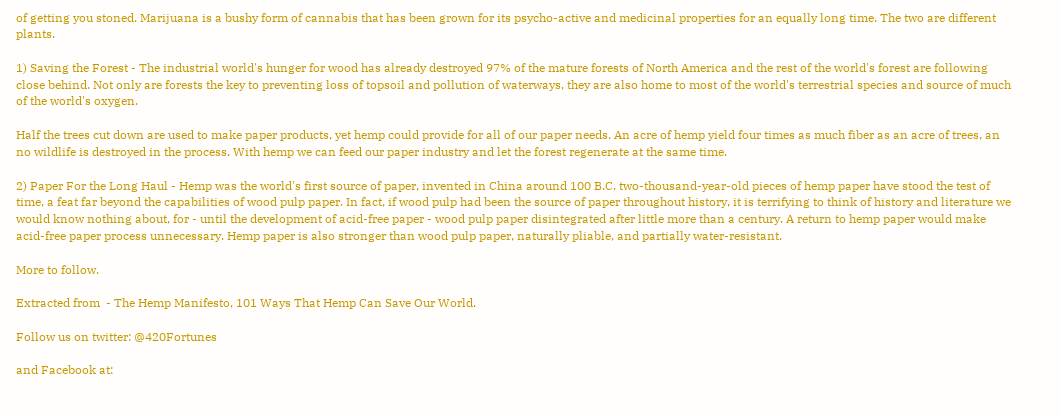of getting you stoned. Marijuana is a bushy form of cannabis that has been grown for its psycho-active and medicinal properties for an equally long time. The two are different plants.

1) Saving the Forest - The industrial world's hunger for wood has already destroyed 97% of the mature forests of North America and the rest of the world's forest are following close behind. Not only are forests the key to preventing loss of topsoil and pollution of waterways, they are also home to most of the world's terrestrial species and source of much of the world's oxygen.

Half the trees cut down are used to make paper products, yet hemp could provide for all of our paper needs. An acre of hemp yield four times as much fiber as an acre of trees, an no wildlife is destroyed in the process. With hemp we can feed our paper industry and let the forest regenerate at the same time.

2) Paper For the Long Haul - Hemp was the world's first source of paper, invented in China around 100 B.C. two-thousand-year-old pieces of hemp paper have stood the test of time, a feat far beyond the capabilities of wood pulp paper. In fact, if wood pulp had been the source of paper throughout history, it is terrifying to think of history and literature we would know nothing about, for - until the development of acid-free paper - wood pulp paper disintegrated after little more than a century. A return to hemp paper would make acid-free paper process unnecessary. Hemp paper is also stronger than wood pulp paper, naturally pliable, and partially water-resistant.

More to follow.

Extracted from  - The Hemp Manifesto, 101 Ways That Hemp Can Save Our World.

Follow us on twitter: @420Fortunes

and Facebook at: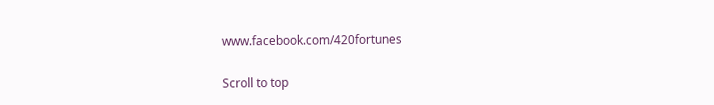www.facebook.com/420fortunes

Scroll to top